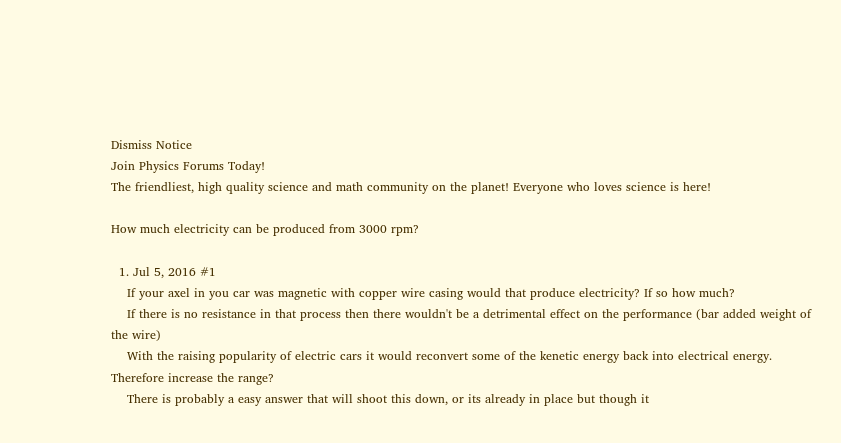Dismiss Notice
Join Physics Forums Today!
The friendliest, high quality science and math community on the planet! Everyone who loves science is here!

How much electricity can be produced from 3000 rpm?

  1. Jul 5, 2016 #1
    If your axel in you car was magnetic with copper wire casing would that produce electricity? If so how much?
    If there is no resistance in that process then there wouldn't be a detrimental effect on the performance (bar added weight of the wire)
    With the raising popularity of electric cars it would reconvert some of the kenetic energy back into electrical energy. Therefore increase the range?
    There is probably a easy answer that will shoot this down, or its already in place but though it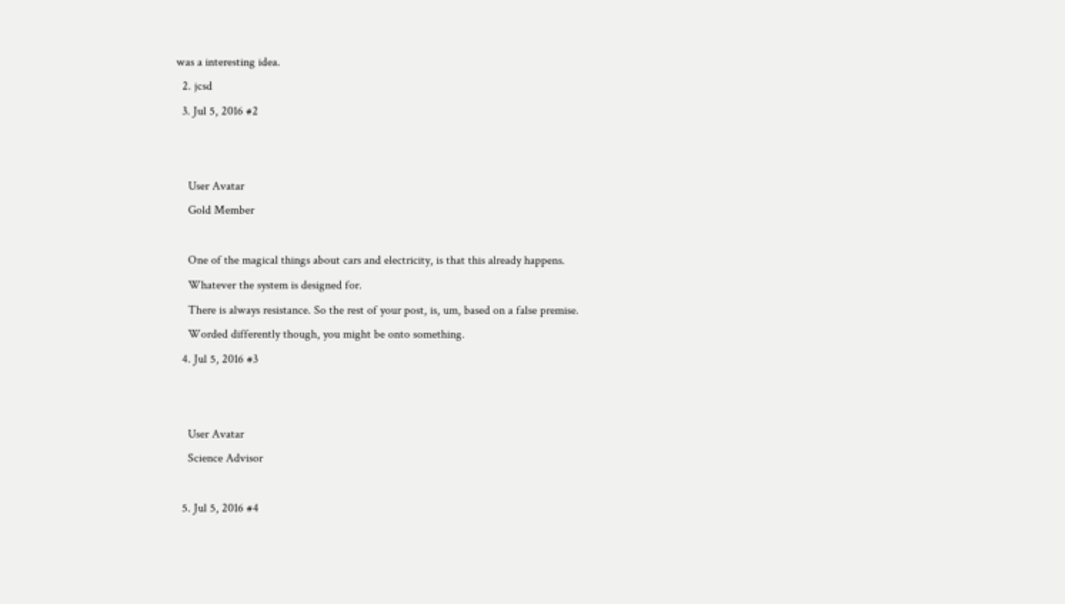was a interesting idea.
  2. jcsd
  3. Jul 5, 2016 #2


    User Avatar
    Gold Member

    One of the magical things about cars and electricity, is that this already happens.
    Whatever the system is designed for.
    There is always resistance. So the rest of your post, is, um, based on a false premise.
    Worded differently though, you might be onto something.
  4. Jul 5, 2016 #3


    User Avatar
    Science Advisor

  5. Jul 5, 2016 #4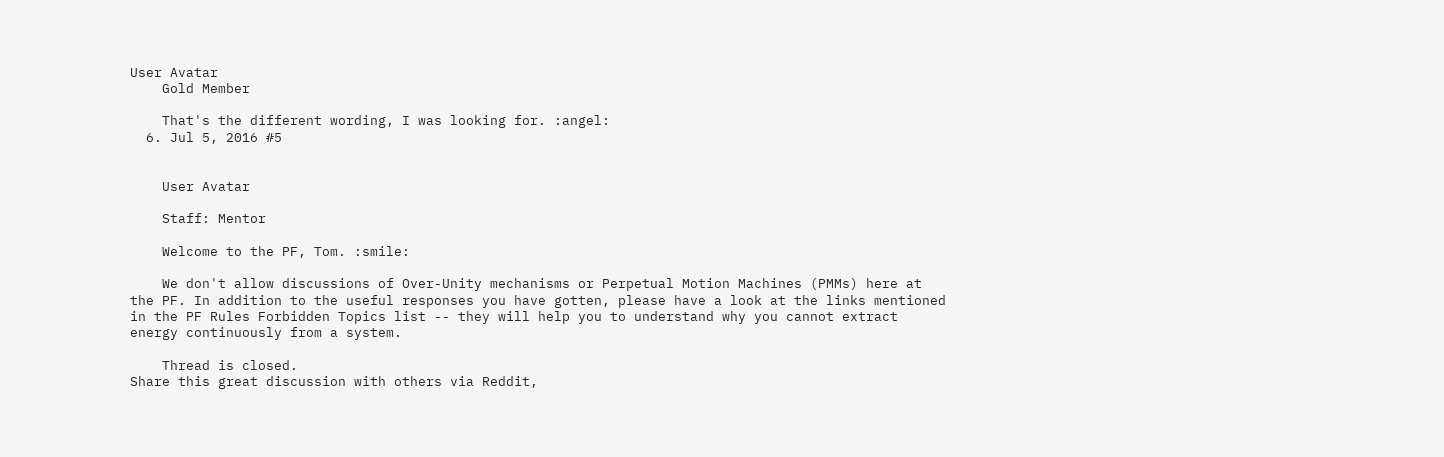User Avatar
    Gold Member

    That's the different wording, I was looking for. :angel:
  6. Jul 5, 2016 #5


    User Avatar

    Staff: Mentor

    Welcome to the PF, Tom. :smile:

    We don't allow discussions of Over-Unity mechanisms or Perpetual Motion Machines (PMMs) here at the PF. In addition to the useful responses you have gotten, please have a look at the links mentioned in the PF Rules Forbidden Topics list -- they will help you to understand why you cannot extract energy continuously from a system.

    Thread is closed.
Share this great discussion with others via Reddit,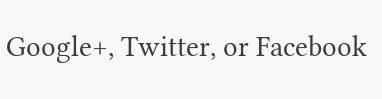Google+, Twitter, or Facebook